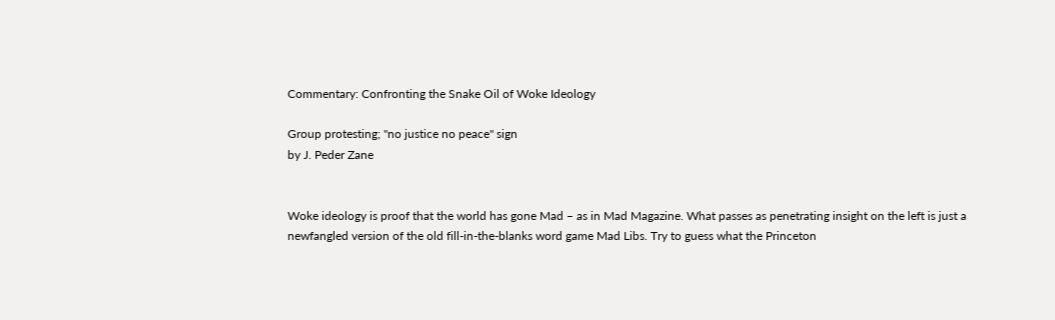Commentary: Confronting the Snake Oil of Woke Ideology

Group protesting; "no justice no peace" sign
by J. Peder Zane


Woke ideology is proof that the world has gone Mad – as in Mad Magazine. What passes as penetrating insight on the left is just a newfangled version of the old fill-in-the-blanks word game Mad Libs. Try to guess what the Princeton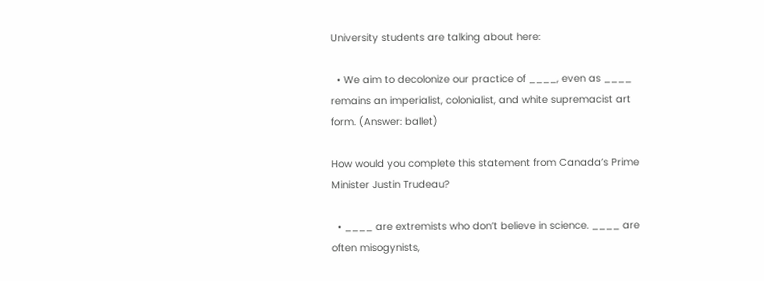University students are talking about here:

  • We aim to decolonize our practice of ____, even as ____ remains an imperialist, colonialist, and white supremacist art form. (Answer: ballet)

How would you complete this statement from Canada’s Prime Minister Justin Trudeau?

  • ____ are extremists who don’t believe in science. ____ are often misogynists,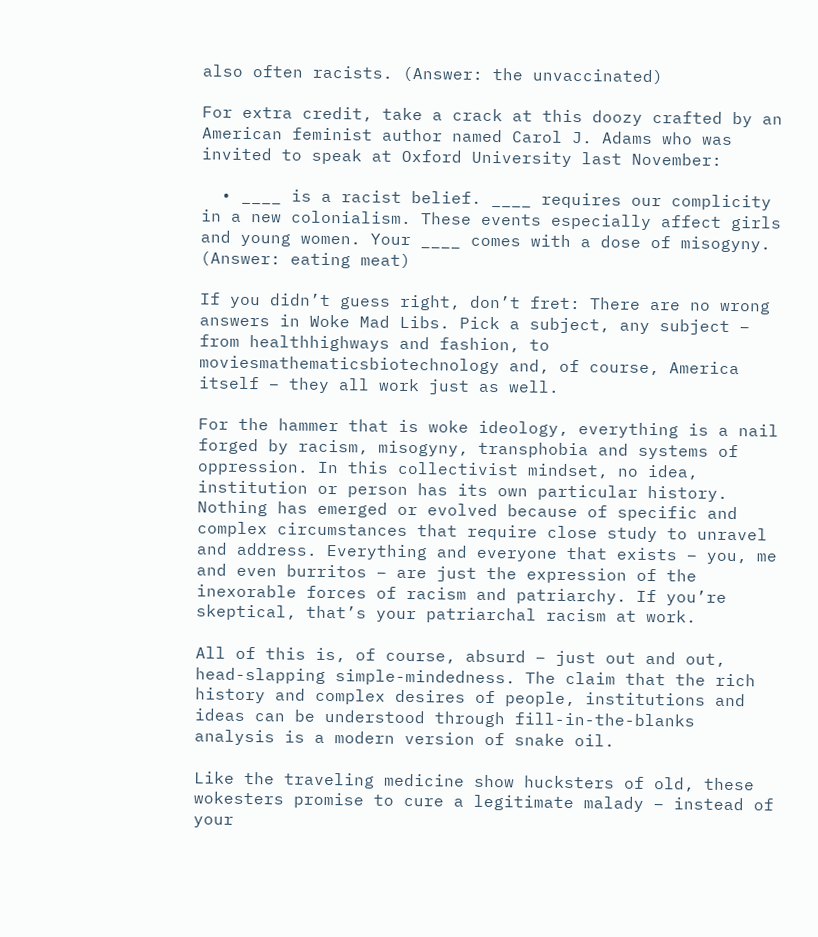also often racists. (Answer: the unvaccinated)

For extra credit, take a crack at this doozy crafted by an American feminist author named Carol J. Adams who was invited to speak at Oxford University last November:

  • ____ is a racist belief. ____ requires our complicity in a new colonialism. These events especially affect girls and young women. Your ____ comes with a dose of misogyny. (Answer: eating meat)

If you didn’t guess right, don’t fret: There are no wrong answers in Woke Mad Libs. Pick a subject, any subject – from healthhighways and fashion, to moviesmathematicsbiotechnology and, of course, America itself – they all work just as well.

For the hammer that is woke ideology, everything is a nail forged by racism, misogyny, transphobia and systems of oppression. In this collectivist mindset, no idea, institution or person has its own particular history. Nothing has emerged or evolved because of specific and complex circumstances that require close study to unravel and address. Everything and everyone that exists – you, me and even burritos – are just the expression of the inexorable forces of racism and patriarchy. If you’re skeptical, that’s your patriarchal racism at work.

All of this is, of course, absurd – just out and out, head-slapping simple-mindedness. The claim that the rich history and complex desires of people, institutions and ideas can be understood through fill-in-the-blanks analysis is a modern version of snake oil.

Like the traveling medicine show hucksters of old, these wokesters promise to cure a legitimate malady – instead of your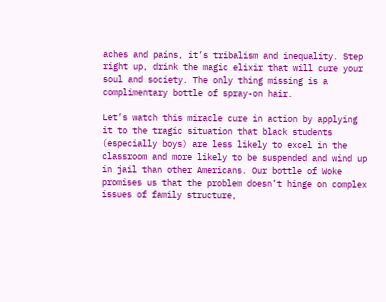aches and pains, it’s tribalism and inequality. Step right up, drink the magic elixir that will cure your soul and society. The only thing missing is a complimentary bottle of spray-on hair.

Let’s watch this miracle cure in action by applying it to the tragic situation that black students (especially boys) are less likely to excel in the classroom and more likely to be suspended and wind up in jail than other Americans. Our bottle of Woke promises us that the problem doesn’t hinge on complex issues of family structure,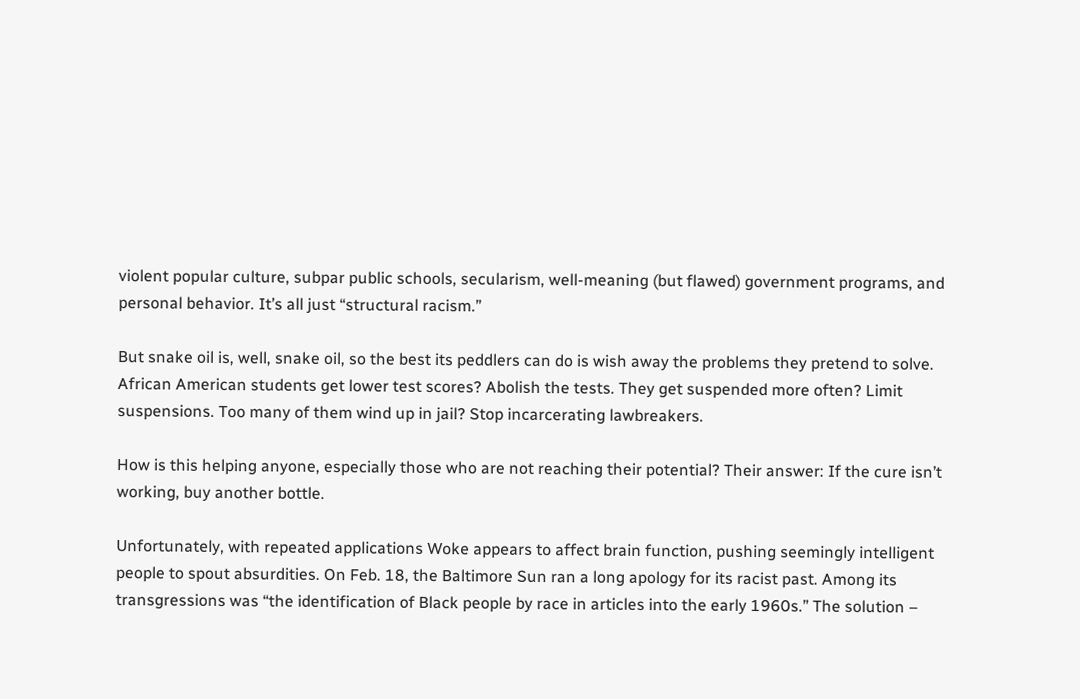violent popular culture, subpar public schools, secularism, well-meaning (but flawed) government programs, and personal behavior. It’s all just “structural racism.”

But snake oil is, well, snake oil, so the best its peddlers can do is wish away the problems they pretend to solve. African American students get lower test scores? Abolish the tests. They get suspended more often? Limit suspensions. Too many of them wind up in jail? Stop incarcerating lawbreakers.

How is this helping anyone, especially those who are not reaching their potential? Their answer: If the cure isn’t working, buy another bottle.

Unfortunately, with repeated applications Woke appears to affect brain function, pushing seemingly intelligent people to spout absurdities. On Feb. 18, the Baltimore Sun ran a long apology for its racist past. Among its transgressions was “the identification of Black people by race in articles into the early 1960s.” The solution –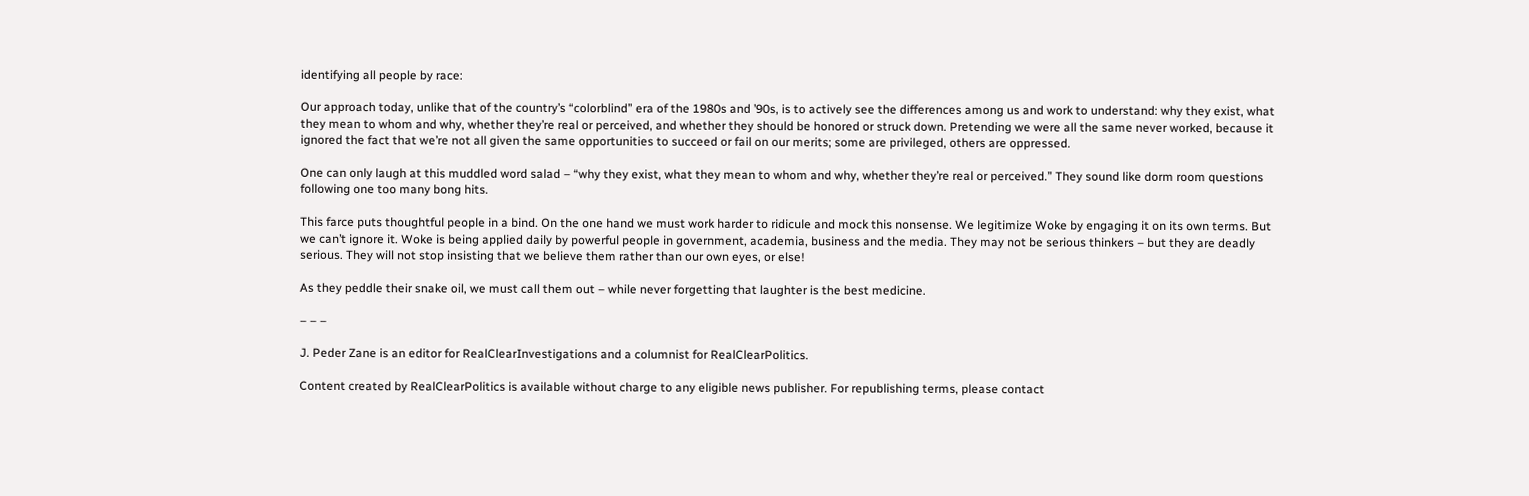identifying all people by race:

Our approach today, unlike that of the country’s “colorblind” era of the 1980s and ’90s, is to actively see the differences among us and work to understand: why they exist, what they mean to whom and why, whether they’re real or perceived, and whether they should be honored or struck down. Pretending we were all the same never worked, because it ignored the fact that we’re not all given the same opportunities to succeed or fail on our merits; some are privileged, others are oppressed.

One can only laugh at this muddled word salad – “why they exist, what they mean to whom and why, whether they’re real or perceived.” They sound like dorm room questions following one too many bong hits.

This farce puts thoughtful people in a bind. On the one hand we must work harder to ridicule and mock this nonsense. We legitimize Woke by engaging it on its own terms. But we can’t ignore it. Woke is being applied daily by powerful people in government, academia, business and the media. They may not be serious thinkers – but they are deadly serious. They will not stop insisting that we believe them rather than our own eyes, or else!

As they peddle their snake oil, we must call them out – while never forgetting that laughter is the best medicine.

– – –

J. Peder Zane is an editor for RealClearInvestigations and a columnist for RealClearPolitics.

Content created by RealClearPolitics is available without charge to any eligible news publisher. For republishing terms, please contact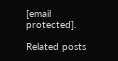[email protected].

Related posts